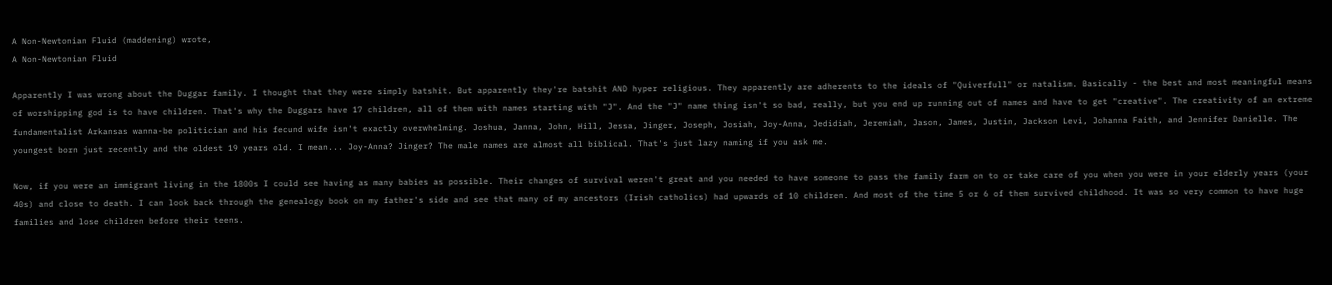A Non-Newtonian Fluid (maddening) wrote,
A Non-Newtonian Fluid

Apparently I was wrong about the Duggar family. I thought that they were simply batshit. But apparently they're batshit AND hyper religious. They apparently are adherents to the ideals of "Quiverfull" or natalism. Basically - the best and most meaningful means of worshipping god is to have children. That's why the Duggars have 17 children, all of them with names starting with "J". And the "J" name thing isn't so bad, really, but you end up running out of names and have to get "creative". The creativity of an extreme fundamentalist Arkansas wanna-be politician and his fecund wife isn't exactly overwhelming. Joshua, Janna, John, Hill, Jessa, Jinger, Joseph, Josiah, Joy-Anna, Jedidiah, Jeremiah, Jason, James, Justin, Jackson Levi, Johanna Faith, and Jennifer Danielle. The youngest born just recently and the oldest 19 years old. I mean... Joy-Anna? Jinger? The male names are almost all biblical. That's just lazy naming if you ask me.

Now, if you were an immigrant living in the 1800s I could see having as many babies as possible. Their changes of survival weren't great and you needed to have someone to pass the family farm on to or take care of you when you were in your elderly years (your 40s) and close to death. I can look back through the genealogy book on my father's side and see that many of my ancestors (Irish catholics) had upwards of 10 children. And most of the time 5 or 6 of them survived childhood. It was so very common to have huge families and lose children before their teens.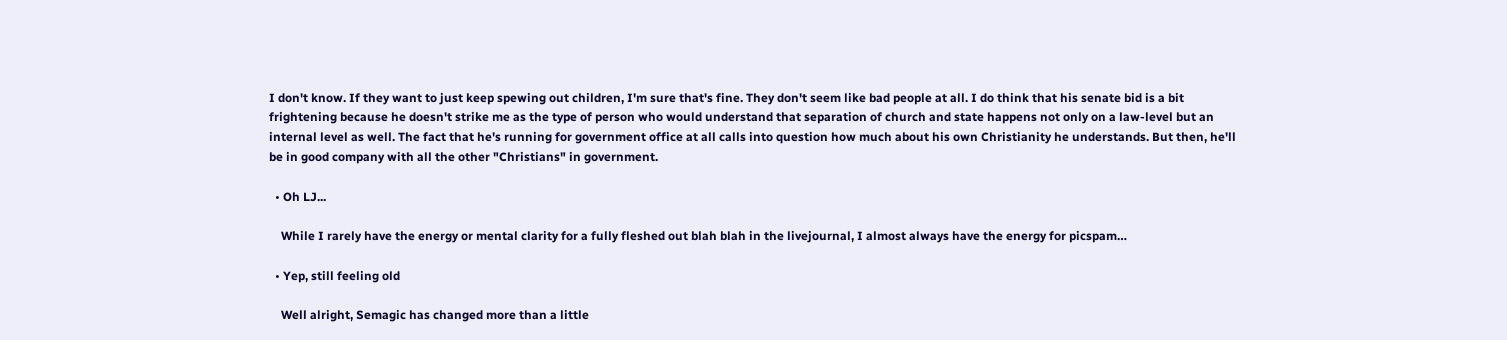I don't know. If they want to just keep spewing out children, I'm sure that's fine. They don't seem like bad people at all. I do think that his senate bid is a bit frightening because he doesn't strike me as the type of person who would understand that separation of church and state happens not only on a law-level but an internal level as well. The fact that he's running for government office at all calls into question how much about his own Christianity he understands. But then, he'll be in good company with all the other "Christians" in government.

  • Oh LJ...

    While I rarely have the energy or mental clarity for a fully fleshed out blah blah in the livejournal, I almost always have the energy for picspam…

  • Yep, still feeling old

    Well alright, Semagic has changed more than a little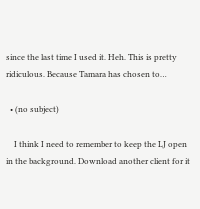since the last time I used it. Heh. This is pretty ridiculous. Because Tamara has chosen to…

  • (no subject)

    I think I need to remember to keep the LJ open in the background. Download another client for it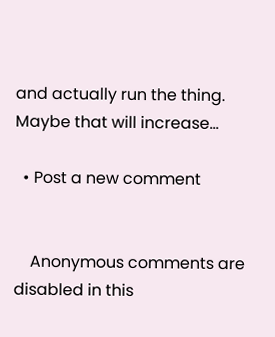and actually run the thing. Maybe that will increase…

  • Post a new comment


    Anonymous comments are disabled in this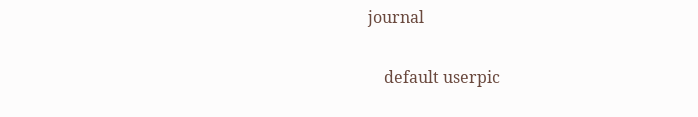journal

    default userpic